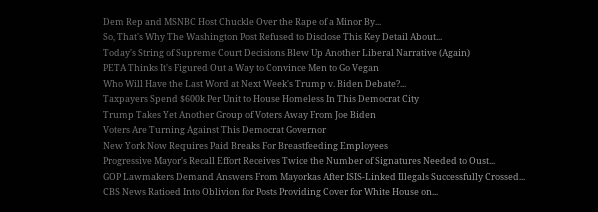Dem Rep and MSNBC Host Chuckle Over the Rape of a Minor By...
So, That's Why The Washington Post Refused to Disclose This Key Detail About...
Today's String of Supreme Court Decisions Blew Up Another Liberal Narrative (Again)
PETA Thinks It's Figured Out a Way to Convince Men to Go Vegan
Who Will Have the Last Word at Next Week's Trump v. Biden Debate?...
Taxpayers Spend $600k Per Unit to House Homeless In This Democrat City
Trump Takes Yet Another Group of Voters Away From Joe Biden
Voters Are Turning Against This Democrat Governor
New York Now Requires Paid Breaks For Breastfeeding Employees
Progressive Mayor's Recall Effort Receives Twice the Number of Signatures Needed to Oust...
GOP Lawmakers Demand Answers From Mayorkas After ISIS-Linked Illegals Successfully Crossed...
CBS News Ratioed Into Oblivion for Posts Providing Cover for White House on...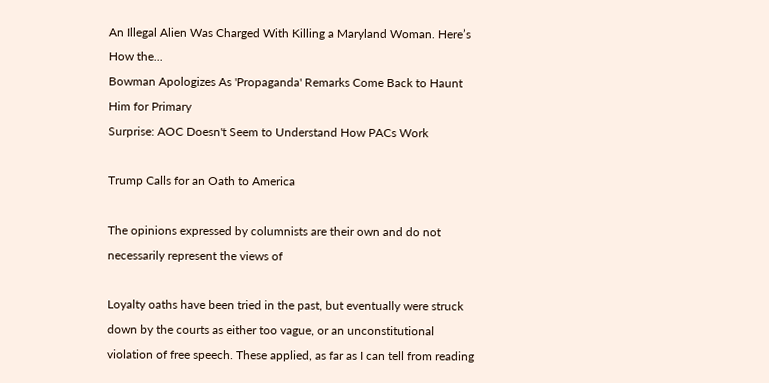An Illegal Alien Was Charged With Killing a Maryland Woman. Here’s How the...
Bowman Apologizes As 'Propaganda' Remarks Come Back to Haunt Him for Primary
Surprise: AOC Doesn't Seem to Understand How PACs Work

Trump Calls for an Oath to America

The opinions expressed by columnists are their own and do not necessarily represent the views of

Loyalty oaths have been tried in the past, but eventually were struck down by the courts as either too vague, or an unconstitutional violation of free speech. These applied, as far as I can tell from reading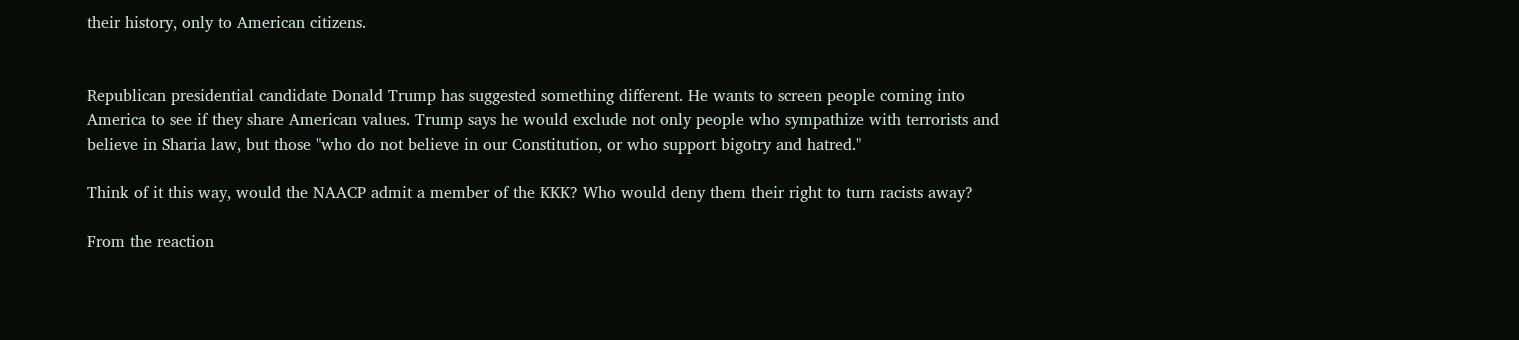their history, only to American citizens.


Republican presidential candidate Donald Trump has suggested something different. He wants to screen people coming into America to see if they share American values. Trump says he would exclude not only people who sympathize with terrorists and believe in Sharia law, but those "who do not believe in our Constitution, or who support bigotry and hatred."

Think of it this way, would the NAACP admit a member of the KKK? Who would deny them their right to turn racists away?

From the reaction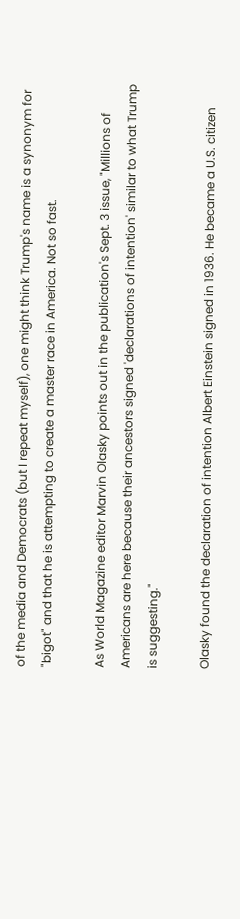of the media and Democrats (but I repeat myself), one might think Trump's name is a synonym for "bigot" and that he is attempting to create a master race in America. Not so fast.

As World Magazine editor Marvin Olasky points out in the publication's Sept. 3 issue, "Millions of Americans are here because their ancestors signed 'declarations of intention' similar to what Trump is suggesting."

Olasky found the declaration of intention Albert Einstein signed in 1936. He became a U.S. citizen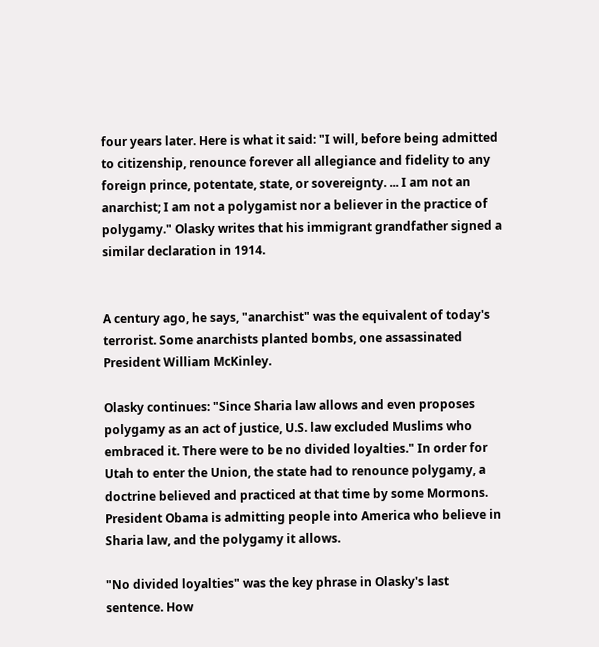four years later. Here is what it said: "I will, before being admitted to citizenship, renounce forever all allegiance and fidelity to any foreign prince, potentate, state, or sovereignty. ... I am not an anarchist; I am not a polygamist nor a believer in the practice of polygamy." Olasky writes that his immigrant grandfather signed a similar declaration in 1914.


A century ago, he says, "anarchist" was the equivalent of today's terrorist. Some anarchists planted bombs, one assassinated President William McKinley.

Olasky continues: "Since Sharia law allows and even proposes polygamy as an act of justice, U.S. law excluded Muslims who embraced it. There were to be no divided loyalties." In order for Utah to enter the Union, the state had to renounce polygamy, a doctrine believed and practiced at that time by some Mormons. President Obama is admitting people into America who believe in Sharia law, and the polygamy it allows.

"No divided loyalties" was the key phrase in Olasky's last sentence. How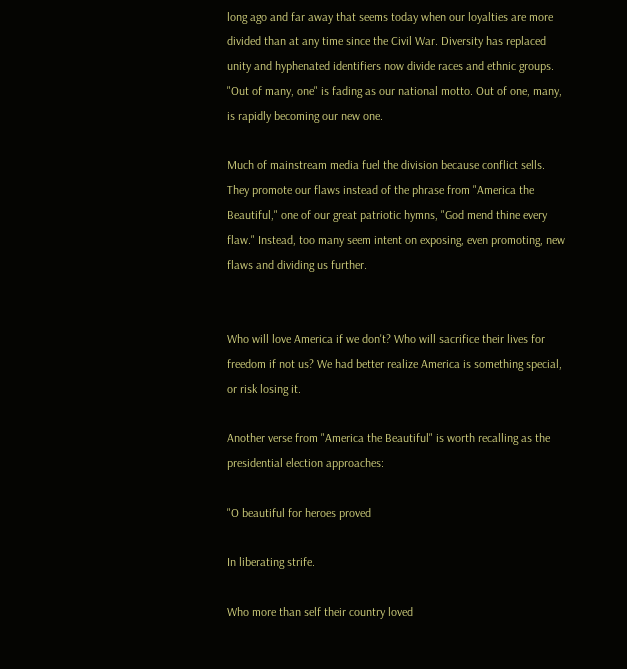long ago and far away that seems today when our loyalties are more divided than at any time since the Civil War. Diversity has replaced unity and hyphenated identifiers now divide races and ethnic groups. "Out of many, one" is fading as our national motto. Out of one, many, is rapidly becoming our new one.

Much of mainstream media fuel the division because conflict sells. They promote our flaws instead of the phrase from "America the Beautiful," one of our great patriotic hymns, "God mend thine every flaw." Instead, too many seem intent on exposing, even promoting, new flaws and dividing us further.


Who will love America if we don't? Who will sacrifice their lives for freedom if not us? We had better realize America is something special, or risk losing it.

Another verse from "America the Beautiful" is worth recalling as the presidential election approaches:

"O beautiful for heroes proved

In liberating strife.

Who more than self their country loved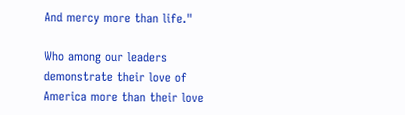And mercy more than life."

Who among our leaders demonstrate their love of America more than their love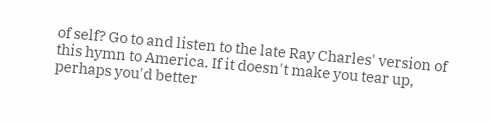of self? Go to and listen to the late Ray Charles' version of this hymn to America. If it doesn't make you tear up, perhaps you'd better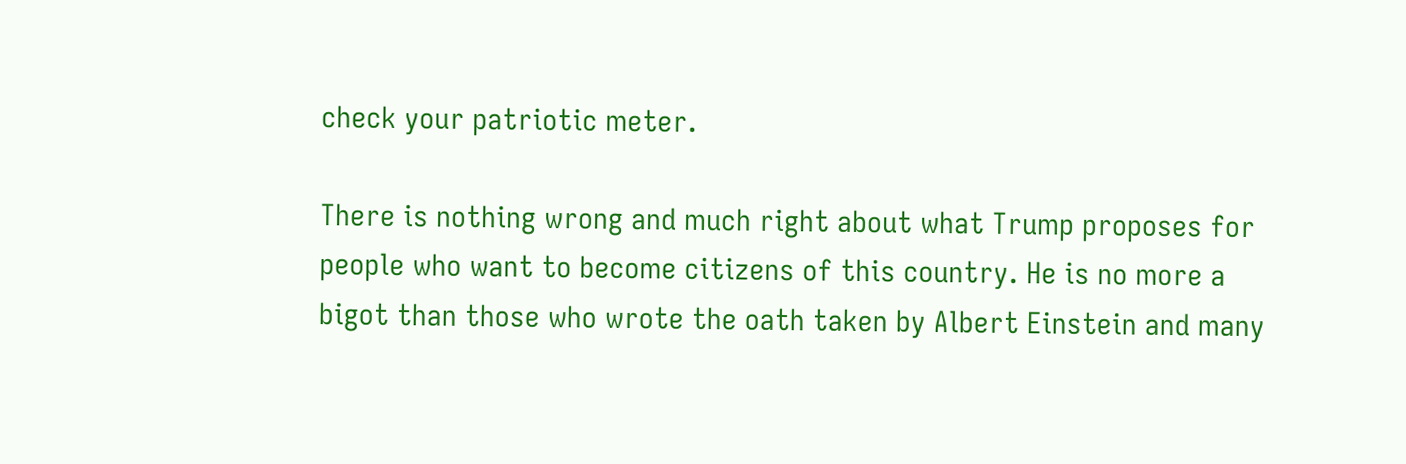check your patriotic meter.

There is nothing wrong and much right about what Trump proposes for people who want to become citizens of this country. He is no more a bigot than those who wrote the oath taken by Albert Einstein and many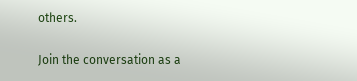others.

Join the conversation as a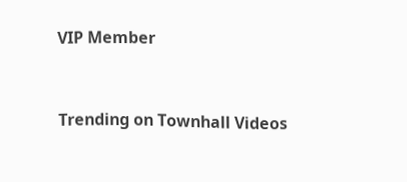VIP Member


Trending on Townhall Videos